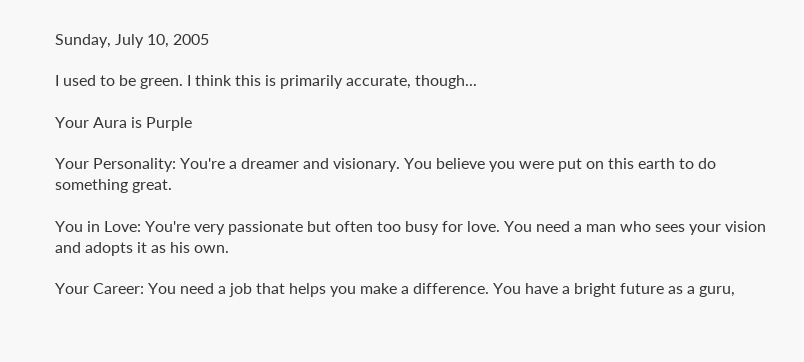Sunday, July 10, 2005

I used to be green. I think this is primarily accurate, though...

Your Aura is Purple

Your Personality: You're a dreamer and visionary. You believe you were put on this earth to do something great.

You in Love: You're very passionate but often too busy for love. You need a man who sees your vision and adopts it as his own.

Your Career: You need a job that helps you make a difference. You have a bright future as a guru,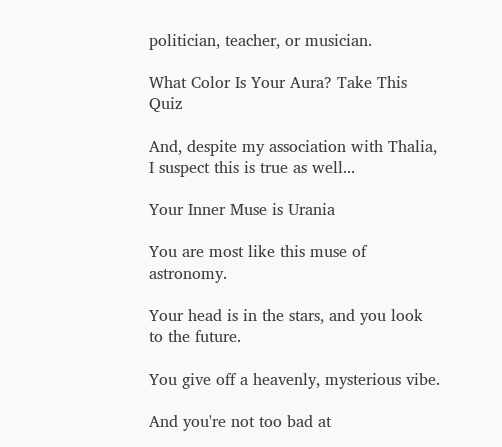politician, teacher, or musician.

What Color Is Your Aura? Take This Quiz

And, despite my association with Thalia, I suspect this is true as well...

Your Inner Muse is Urania

You are most like this muse of astronomy.

Your head is in the stars, and you look to the future.

You give off a heavenly, mysterious vibe.

And you're not too bad at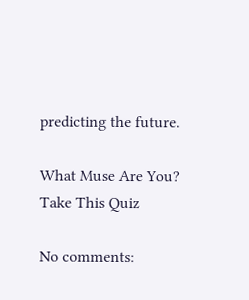predicting the future.

What Muse Are You? Take This Quiz

No comments: